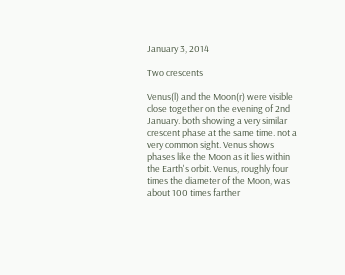January 3, 2014

Two crescents

Venus(l) and the Moon(r) were visible close together on the evening of 2nd January. both showing a very similar crescent phase at the same time. not a very common sight. Venus shows phases like the Moon as it lies within the Earth's orbit. Venus, roughly four times the diameter of the Moon, was about 100 times farther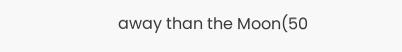away than the Moon(50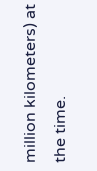million kilometers) at the time.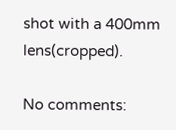shot with a 400mm lens(cropped).

No comments: